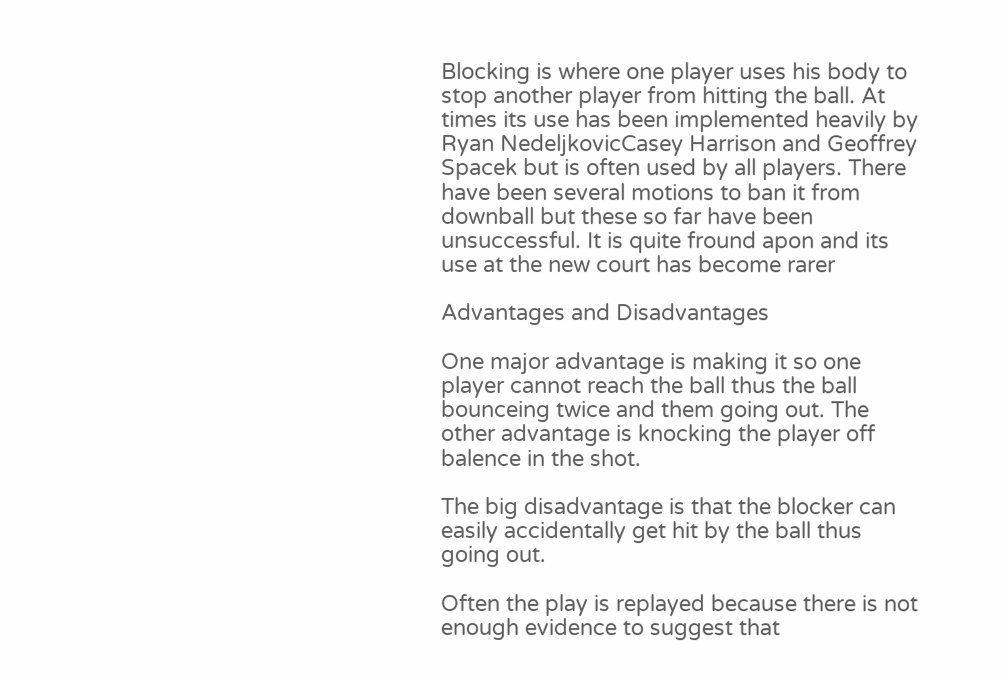Blocking is where one player uses his body to stop another player from hitting the ball. At times its use has been implemented heavily by Ryan NedeljkovicCasey Harrison and Geoffrey Spacek but is often used by all players. There have been several motions to ban it from downball but these so far have been unsuccessful. It is quite fround apon and its use at the new court has become rarer

Advantages and Disadvantages

One major advantage is making it so one player cannot reach the ball thus the ball bounceing twice and them going out. The other advantage is knocking the player off balence in the shot.

The big disadvantage is that the blocker can easily accidentally get hit by the ball thus going out.

Often the play is replayed because there is not enough evidence to suggest that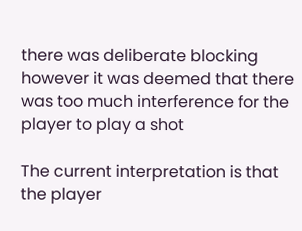there was deliberate blocking however it was deemed that there was too much interference for the player to play a shot

The current interpretation is that the player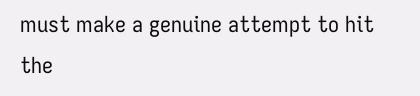must make a genuine attempt to hit the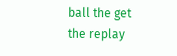ball the get the replay